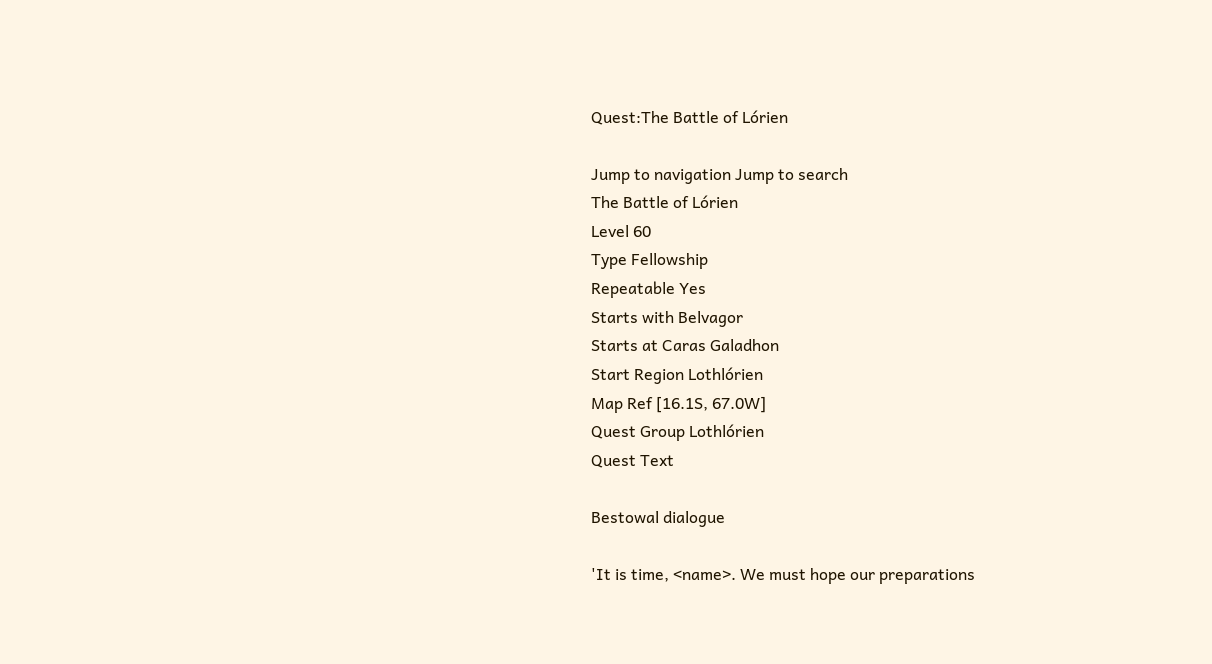Quest:The Battle of Lórien

Jump to navigation Jump to search
The Battle of Lórien
Level 60
Type Fellowship
Repeatable Yes
Starts with Belvagor
Starts at Caras Galadhon
Start Region Lothlórien
Map Ref [16.1S, 67.0W]
Quest Group Lothlórien
Quest Text

Bestowal dialogue

'It is time, <name>. We must hope our preparations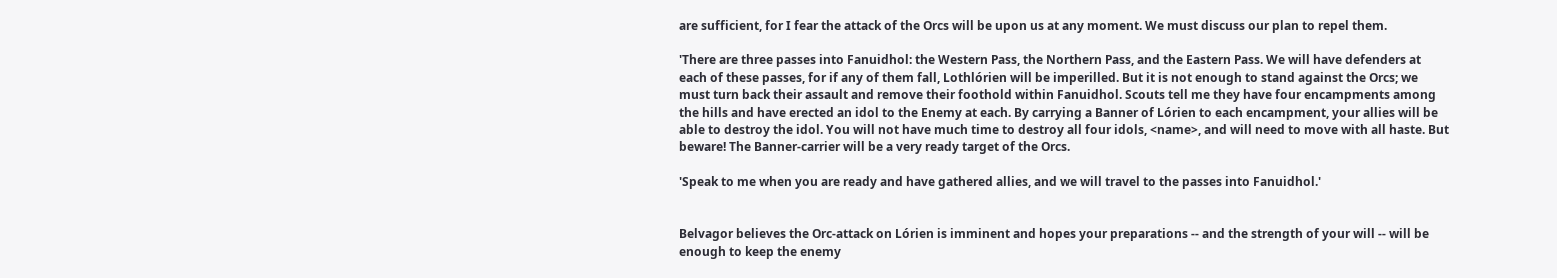are sufficient, for I fear the attack of the Orcs will be upon us at any moment. We must discuss our plan to repel them.

'There are three passes into Fanuidhol: the Western Pass, the Northern Pass, and the Eastern Pass. We will have defenders at each of these passes, for if any of them fall, Lothlórien will be imperilled. But it is not enough to stand against the Orcs; we must turn back their assault and remove their foothold within Fanuidhol. Scouts tell me they have four encampments among the hills and have erected an idol to the Enemy at each. By carrying a Banner of Lórien to each encampment, your allies will be able to destroy the idol. You will not have much time to destroy all four idols, <name>, and will need to move with all haste. But beware! The Banner-carrier will be a very ready target of the Orcs.

'Speak to me when you are ready and have gathered allies, and we will travel to the passes into Fanuidhol.'


Belvagor believes the Orc-attack on Lórien is imminent and hopes your preparations -- and the strength of your will -- will be enough to keep the enemy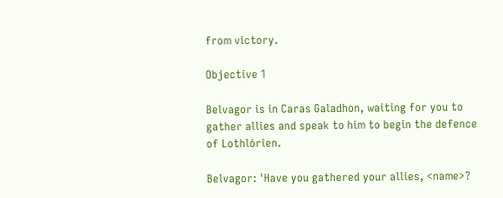from victory.

Objective 1

Belvagor is in Caras Galadhon, waiting for you to gather allies and speak to him to begin the defence of Lothlórien.

Belvagor: 'Have you gathered your allies, <name>?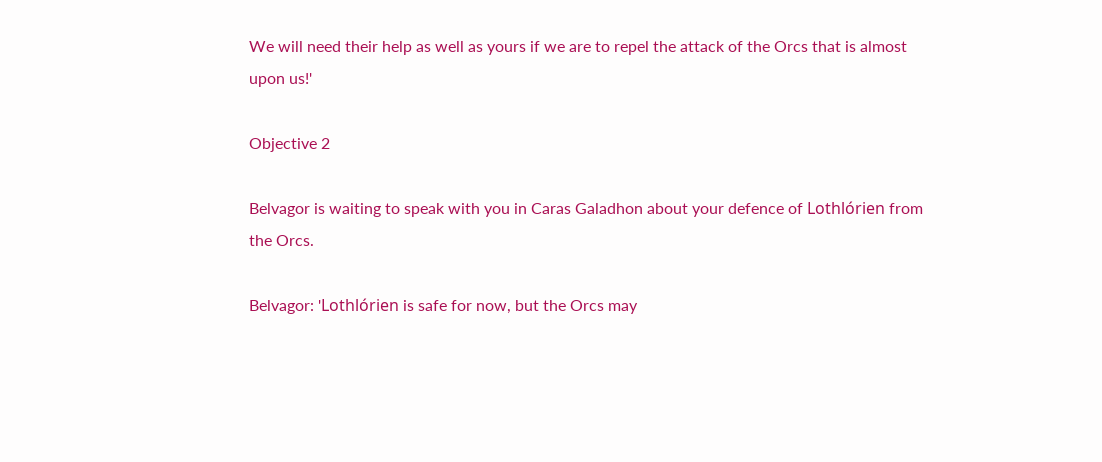We will need their help as well as yours if we are to repel the attack of the Orcs that is almost upon us!'

Objective 2

Belvagor is waiting to speak with you in Caras Galadhon about your defence of Lothlórien from the Orcs.

Belvagor: 'Lothlórien is safe for now, but the Orcs may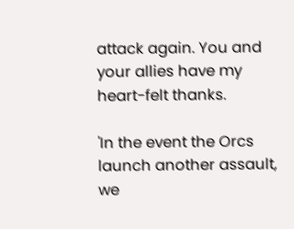attack again. You and your allies have my heart-felt thanks.

'In the event the Orcs launch another assault, we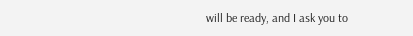will be ready, and I ask you to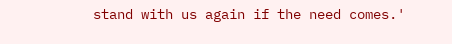stand with us again if the need comes.'